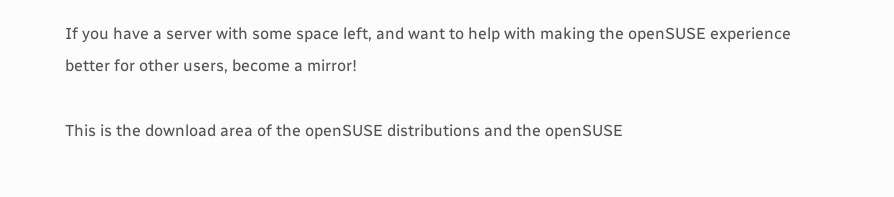If you have a server with some space left, and want to help with making the openSUSE experience better for other users, become a mirror!

This is the download area of the openSUSE distributions and the openSUSE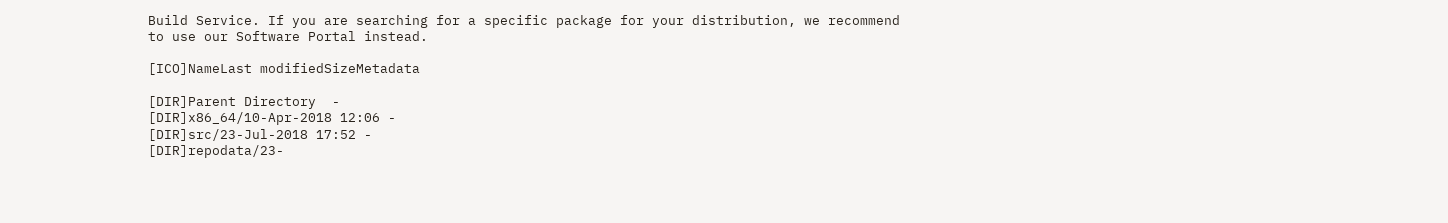Build Service. If you are searching for a specific package for your distribution, we recommend to use our Software Portal instead.

[ICO]NameLast modifiedSizeMetadata

[DIR]Parent Directory  -
[DIR]x86_64/10-Apr-2018 12:06 -
[DIR]src/23-Jul-2018 17:52 -
[DIR]repodata/23-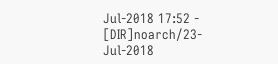Jul-2018 17:52 -
[DIR]noarch/23-Jul-2018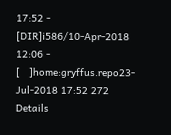17:52 -
[DIR]i586/10-Apr-2018 12:06 -
[   ]home:gryffus.repo23-Jul-2018 17:52 272 Details